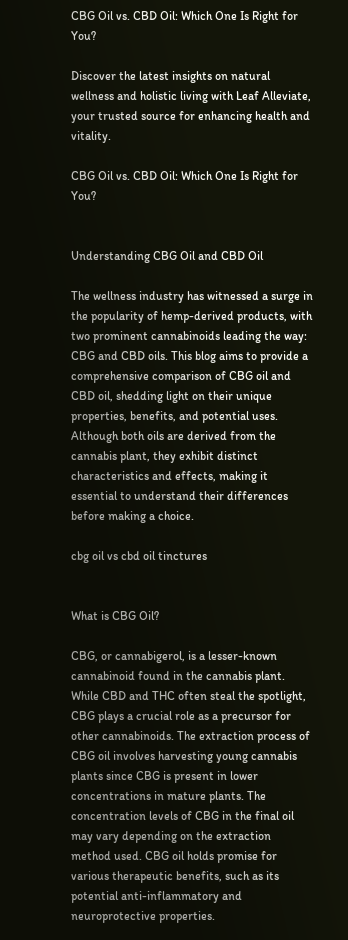CBG Oil vs. CBD Oil: Which One Is Right for You?

Discover the latest insights on natural wellness and holistic living with Leaf Alleviate, your trusted source for enhancing health and vitality.

CBG Oil vs. CBD Oil: Which One Is Right for You?


Understanding CBG Oil and CBD Oil

The wellness industry has witnessed a surge in the popularity of hemp-derived products, with two prominent cannabinoids leading the way: CBG and CBD oils. This blog aims to provide a comprehensive comparison of CBG oil and CBD oil, shedding light on their unique properties, benefits, and potential uses. Although both oils are derived from the cannabis plant, they exhibit distinct characteristics and effects, making it essential to understand their differences before making a choice.

cbg oil vs cbd oil tinctures


What is CBG Oil?

CBG, or cannabigerol, is a lesser-known cannabinoid found in the cannabis plant. While CBD and THC often steal the spotlight, CBG plays a crucial role as a precursor for other cannabinoids. The extraction process of CBG oil involves harvesting young cannabis plants since CBG is present in lower concentrations in mature plants. The concentration levels of CBG in the final oil may vary depending on the extraction method used. CBG oil holds promise for various therapeutic benefits, such as its potential anti-inflammatory and neuroprotective properties.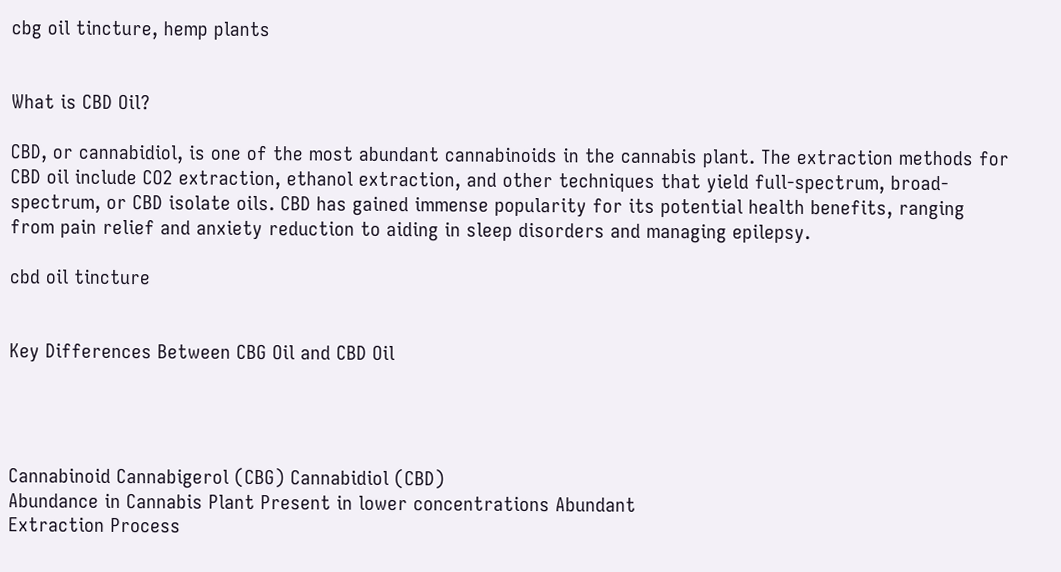cbg oil tincture, hemp plants


What is CBD Oil?

CBD, or cannabidiol, is one of the most abundant cannabinoids in the cannabis plant. The extraction methods for CBD oil include CO2 extraction, ethanol extraction, and other techniques that yield full-spectrum, broad-spectrum, or CBD isolate oils. CBD has gained immense popularity for its potential health benefits, ranging from pain relief and anxiety reduction to aiding in sleep disorders and managing epilepsy.

cbd oil tincture


Key Differences Between CBG Oil and CBD Oil




Cannabinoid Cannabigerol (CBG) Cannabidiol (CBD)
Abundance in Cannabis Plant Present in lower concentrations Abundant
Extraction Process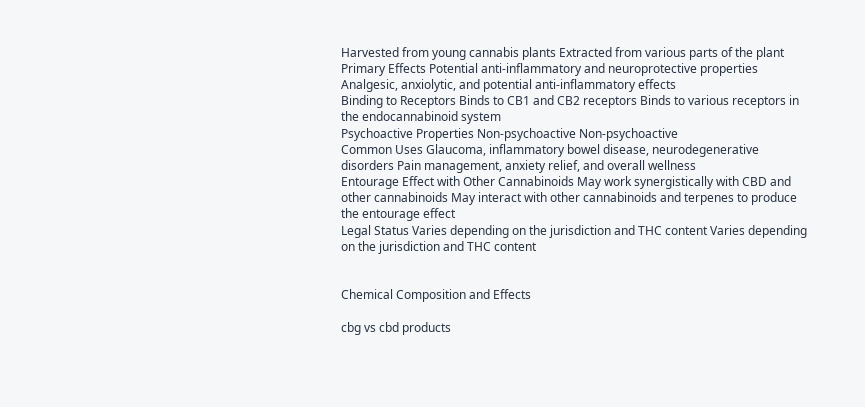Harvested from young cannabis plants Extracted from various parts of the plant
Primary Effects Potential anti-inflammatory and neuroprotective properties Analgesic, anxiolytic, and potential anti-inflammatory effects
Binding to Receptors Binds to CB1 and CB2 receptors Binds to various receptors in the endocannabinoid system
Psychoactive Properties Non-psychoactive Non-psychoactive
Common Uses Glaucoma, inflammatory bowel disease, neurodegenerative disorders Pain management, anxiety relief, and overall wellness
Entourage Effect with Other Cannabinoids May work synergistically with CBD and other cannabinoids May interact with other cannabinoids and terpenes to produce the entourage effect
Legal Status Varies depending on the jurisdiction and THC content Varies depending on the jurisdiction and THC content


Chemical Composition and Effects

cbg vs cbd products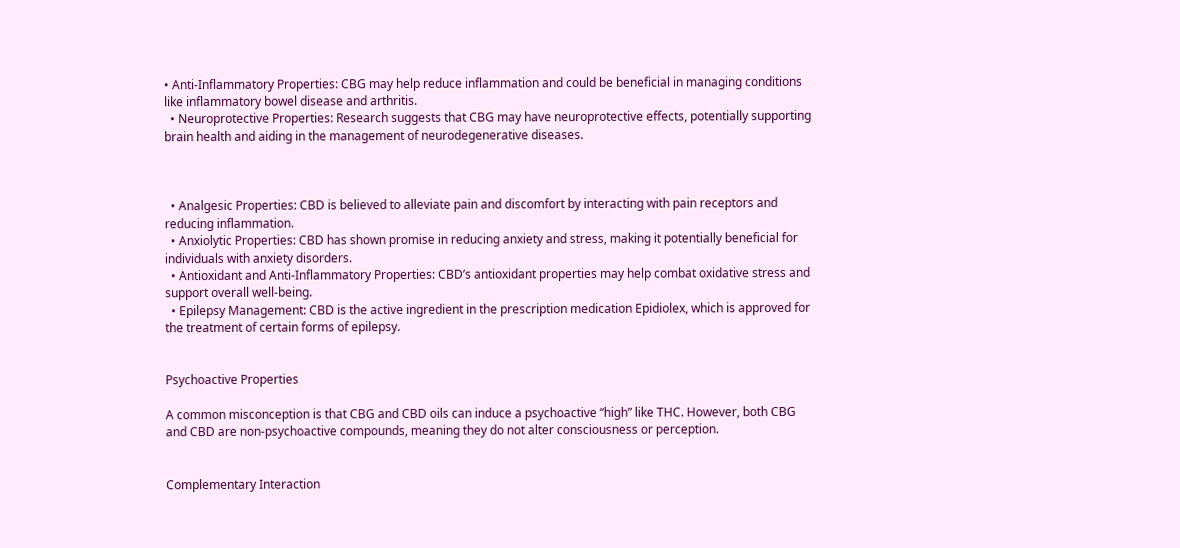• Anti-Inflammatory Properties: CBG may help reduce inflammation and could be beneficial in managing conditions like inflammatory bowel disease and arthritis.
  • Neuroprotective Properties: Research suggests that CBG may have neuroprotective effects, potentially supporting brain health and aiding in the management of neurodegenerative diseases.



  • Analgesic Properties: CBD is believed to alleviate pain and discomfort by interacting with pain receptors and reducing inflammation.
  • Anxiolytic Properties: CBD has shown promise in reducing anxiety and stress, making it potentially beneficial for individuals with anxiety disorders.
  • Antioxidant and Anti-Inflammatory Properties: CBD’s antioxidant properties may help combat oxidative stress and support overall well-being.
  • Epilepsy Management: CBD is the active ingredient in the prescription medication Epidiolex, which is approved for the treatment of certain forms of epilepsy.


Psychoactive Properties

A common misconception is that CBG and CBD oils can induce a psychoactive “high” like THC. However, both CBG and CBD are non-psychoactive compounds, meaning they do not alter consciousness or perception.


Complementary Interaction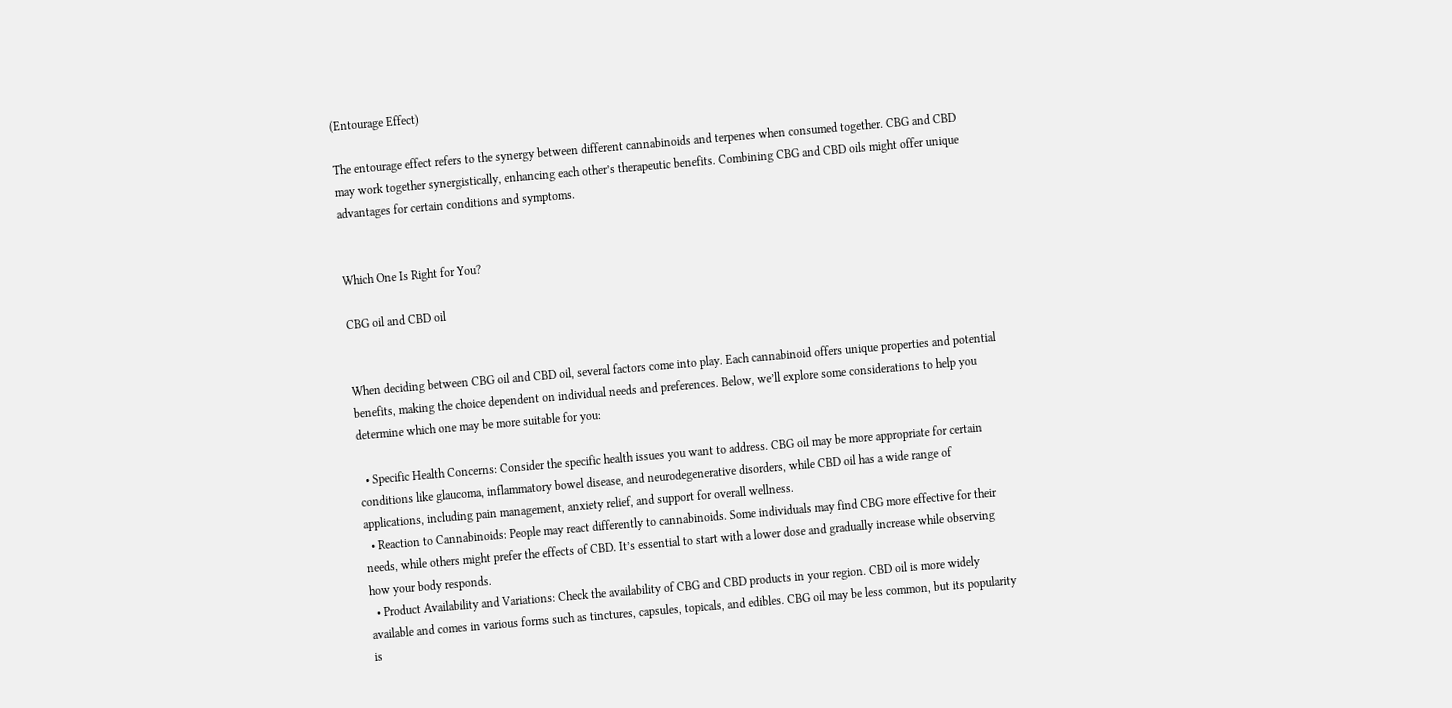(Entourage Effect)

The entourage effect refers to the synergy between different cannabinoids and terpenes when consumed together. CBG and CBD may work together synergistically, enhancing each other’s therapeutic benefits. Combining CBG and CBD oils might offer unique advantages for certain conditions and symptoms.


Which One Is Right for You?

CBG oil and CBD oil


When deciding between CBG oil and CBD oil, several factors come into play. Each cannabinoid offers unique properties and potential benefits, making the choice dependent on individual needs and preferences. Below, we’ll explore some considerations to help you determine which one may be more suitable for you:

  • Specific Health Concerns: Consider the specific health issues you want to address. CBG oil may be more appropriate for certain conditions like glaucoma, inflammatory bowel disease, and neurodegenerative disorders, while CBD oil has a wide range of applications, including pain management, anxiety relief, and support for overall wellness.
  • Reaction to Cannabinoids: People may react differently to cannabinoids. Some individuals may find CBG more effective for their needs, while others might prefer the effects of CBD. It’s essential to start with a lower dose and gradually increase while observing how your body responds.
  • Product Availability and Variations: Check the availability of CBG and CBD products in your region. CBD oil is more widely available and comes in various forms such as tinctures, capsules, topicals, and edibles. CBG oil may be less common, but its popularity is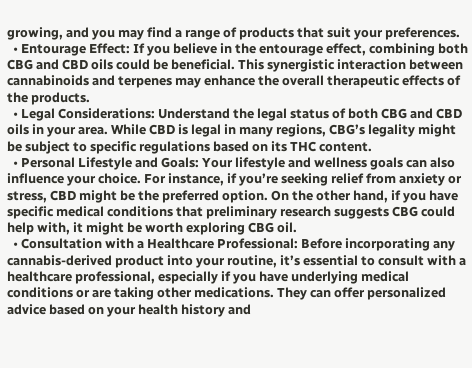growing, and you may find a range of products that suit your preferences.
  • Entourage Effect: If you believe in the entourage effect, combining both CBG and CBD oils could be beneficial. This synergistic interaction between cannabinoids and terpenes may enhance the overall therapeutic effects of the products.
  • Legal Considerations: Understand the legal status of both CBG and CBD oils in your area. While CBD is legal in many regions, CBG’s legality might be subject to specific regulations based on its THC content.
  • Personal Lifestyle and Goals: Your lifestyle and wellness goals can also influence your choice. For instance, if you’re seeking relief from anxiety or stress, CBD might be the preferred option. On the other hand, if you have specific medical conditions that preliminary research suggests CBG could help with, it might be worth exploring CBG oil.
  • Consultation with a Healthcare Professional: Before incorporating any cannabis-derived product into your routine, it’s essential to consult with a healthcare professional, especially if you have underlying medical conditions or are taking other medications. They can offer personalized advice based on your health history and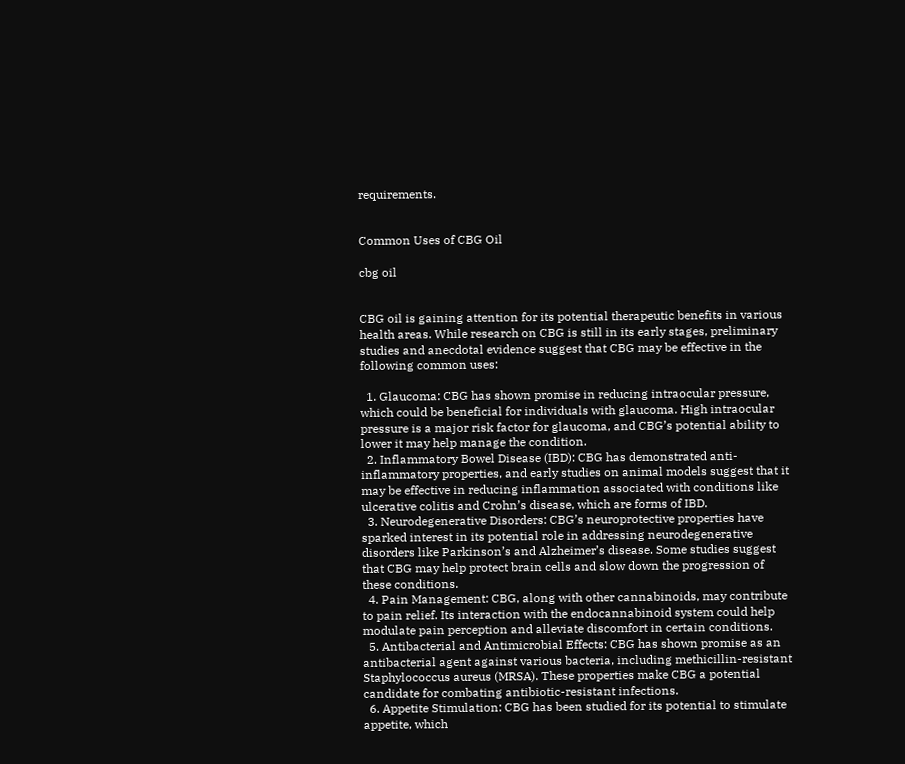requirements.


Common Uses of CBG Oil

cbg oil


CBG oil is gaining attention for its potential therapeutic benefits in various health areas. While research on CBG is still in its early stages, preliminary studies and anecdotal evidence suggest that CBG may be effective in the following common uses:

  1. Glaucoma: CBG has shown promise in reducing intraocular pressure, which could be beneficial for individuals with glaucoma. High intraocular pressure is a major risk factor for glaucoma, and CBG’s potential ability to lower it may help manage the condition.
  2. Inflammatory Bowel Disease (IBD): CBG has demonstrated anti-inflammatory properties, and early studies on animal models suggest that it may be effective in reducing inflammation associated with conditions like ulcerative colitis and Crohn’s disease, which are forms of IBD.
  3. Neurodegenerative Disorders: CBG’s neuroprotective properties have sparked interest in its potential role in addressing neurodegenerative disorders like Parkinson’s and Alzheimer’s disease. Some studies suggest that CBG may help protect brain cells and slow down the progression of these conditions.
  4. Pain Management: CBG, along with other cannabinoids, may contribute to pain relief. Its interaction with the endocannabinoid system could help modulate pain perception and alleviate discomfort in certain conditions.
  5. Antibacterial and Antimicrobial Effects: CBG has shown promise as an antibacterial agent against various bacteria, including methicillin-resistant Staphylococcus aureus (MRSA). These properties make CBG a potential candidate for combating antibiotic-resistant infections.
  6. Appetite Stimulation: CBG has been studied for its potential to stimulate appetite, which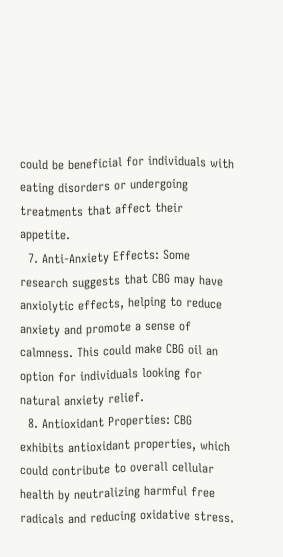could be beneficial for individuals with eating disorders or undergoing treatments that affect their appetite.
  7. Anti-Anxiety Effects: Some research suggests that CBG may have anxiolytic effects, helping to reduce anxiety and promote a sense of calmness. This could make CBG oil an option for individuals looking for natural anxiety relief.
  8. Antioxidant Properties: CBG exhibits antioxidant properties, which could contribute to overall cellular health by neutralizing harmful free radicals and reducing oxidative stress.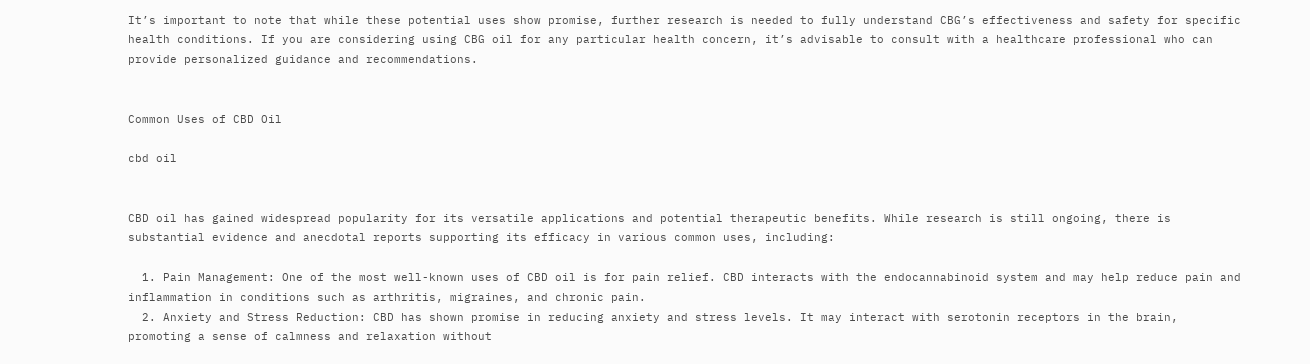It’s important to note that while these potential uses show promise, further research is needed to fully understand CBG’s effectiveness and safety for specific health conditions. If you are considering using CBG oil for any particular health concern, it’s advisable to consult with a healthcare professional who can provide personalized guidance and recommendations.


Common Uses of CBD Oil

cbd oil


CBD oil has gained widespread popularity for its versatile applications and potential therapeutic benefits. While research is still ongoing, there is substantial evidence and anecdotal reports supporting its efficacy in various common uses, including:

  1. Pain Management: One of the most well-known uses of CBD oil is for pain relief. CBD interacts with the endocannabinoid system and may help reduce pain and inflammation in conditions such as arthritis, migraines, and chronic pain.
  2. Anxiety and Stress Reduction: CBD has shown promise in reducing anxiety and stress levels. It may interact with serotonin receptors in the brain, promoting a sense of calmness and relaxation without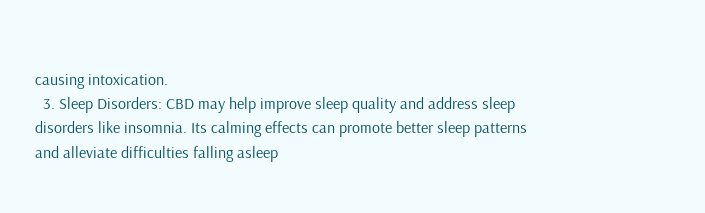causing intoxication.
  3. Sleep Disorders: CBD may help improve sleep quality and address sleep disorders like insomnia. Its calming effects can promote better sleep patterns and alleviate difficulties falling asleep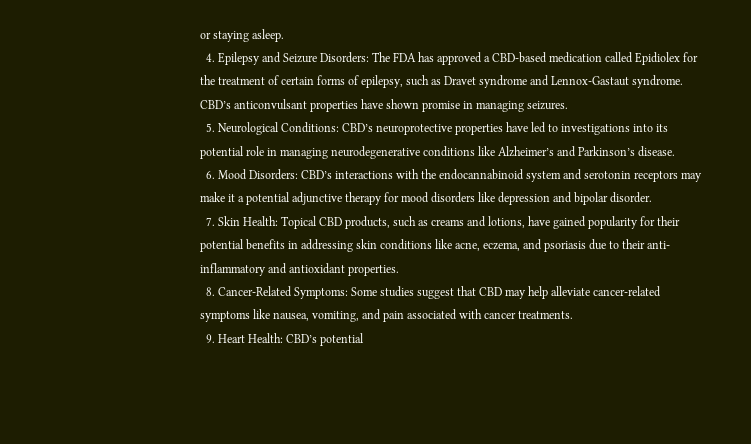or staying asleep.
  4. Epilepsy and Seizure Disorders: The FDA has approved a CBD-based medication called Epidiolex for the treatment of certain forms of epilepsy, such as Dravet syndrome and Lennox-Gastaut syndrome. CBD’s anticonvulsant properties have shown promise in managing seizures.
  5. Neurological Conditions: CBD’s neuroprotective properties have led to investigations into its potential role in managing neurodegenerative conditions like Alzheimer’s and Parkinson’s disease.
  6. Mood Disorders: CBD’s interactions with the endocannabinoid system and serotonin receptors may make it a potential adjunctive therapy for mood disorders like depression and bipolar disorder.
  7. Skin Health: Topical CBD products, such as creams and lotions, have gained popularity for their potential benefits in addressing skin conditions like acne, eczema, and psoriasis due to their anti-inflammatory and antioxidant properties.
  8. Cancer-Related Symptoms: Some studies suggest that CBD may help alleviate cancer-related symptoms like nausea, vomiting, and pain associated with cancer treatments.
  9. Heart Health: CBD’s potential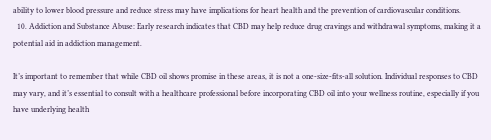ability to lower blood pressure and reduce stress may have implications for heart health and the prevention of cardiovascular conditions.
  10. Addiction and Substance Abuse: Early research indicates that CBD may help reduce drug cravings and withdrawal symptoms, making it a potential aid in addiction management.

It’s important to remember that while CBD oil shows promise in these areas, it is not a one-size-fits-all solution. Individual responses to CBD may vary, and it’s essential to consult with a healthcare professional before incorporating CBD oil into your wellness routine, especially if you have underlying health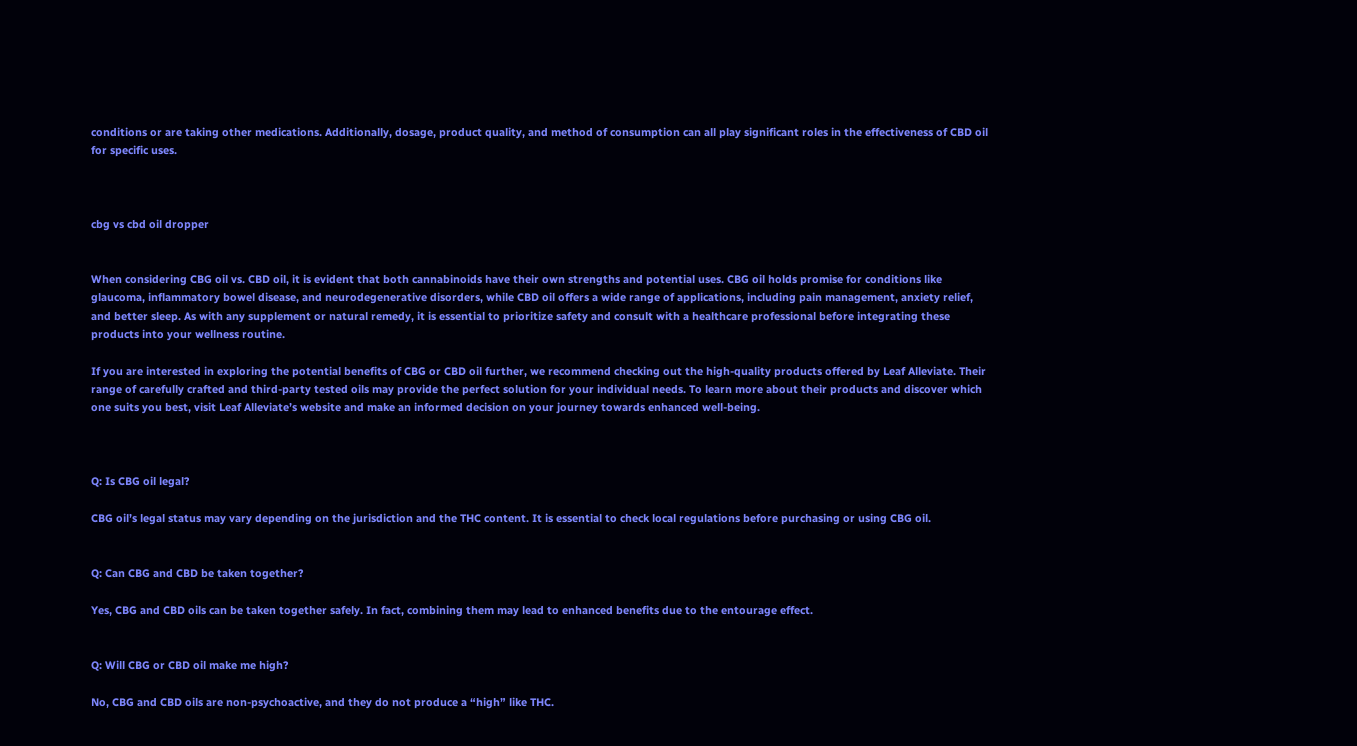conditions or are taking other medications. Additionally, dosage, product quality, and method of consumption can all play significant roles in the effectiveness of CBD oil for specific uses.



cbg vs cbd oil dropper


When considering CBG oil vs. CBD oil, it is evident that both cannabinoids have their own strengths and potential uses. CBG oil holds promise for conditions like glaucoma, inflammatory bowel disease, and neurodegenerative disorders, while CBD oil offers a wide range of applications, including pain management, anxiety relief, and better sleep. As with any supplement or natural remedy, it is essential to prioritize safety and consult with a healthcare professional before integrating these products into your wellness routine.

If you are interested in exploring the potential benefits of CBG or CBD oil further, we recommend checking out the high-quality products offered by Leaf Alleviate. Their range of carefully crafted and third-party tested oils may provide the perfect solution for your individual needs. To learn more about their products and discover which one suits you best, visit Leaf Alleviate’s website and make an informed decision on your journey towards enhanced well-being.



Q: Is CBG oil legal?

CBG oil’s legal status may vary depending on the jurisdiction and the THC content. It is essential to check local regulations before purchasing or using CBG oil.


Q: Can CBG and CBD be taken together?

Yes, CBG and CBD oils can be taken together safely. In fact, combining them may lead to enhanced benefits due to the entourage effect.


Q: Will CBG or CBD oil make me high?

No, CBG and CBD oils are non-psychoactive, and they do not produce a “high” like THC.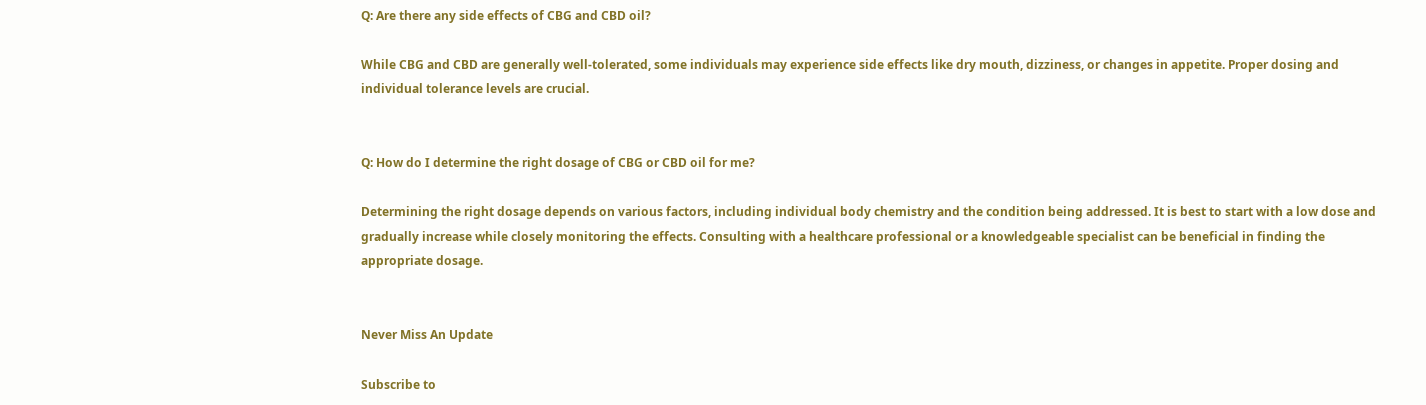Q: Are there any side effects of CBG and CBD oil?

While CBG and CBD are generally well-tolerated, some individuals may experience side effects like dry mouth, dizziness, or changes in appetite. Proper dosing and individual tolerance levels are crucial.


Q: How do I determine the right dosage of CBG or CBD oil for me?

Determining the right dosage depends on various factors, including individual body chemistry and the condition being addressed. It is best to start with a low dose and gradually increase while closely monitoring the effects. Consulting with a healthcare professional or a knowledgeable specialist can be beneficial in finding the appropriate dosage.


Never Miss An Update

Subscribe to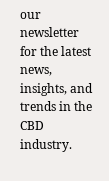our newsletter for the latest news, insights, and trends in the CBD industry.